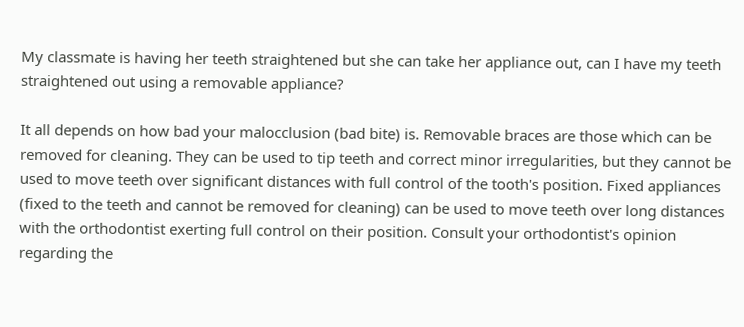My classmate is having her teeth straightened but she can take her appliance out, can I have my teeth straightened out using a removable appliance?

It all depends on how bad your malocclusion (bad bite) is. Removable braces are those which can be removed for cleaning. They can be used to tip teeth and correct minor irregularities, but they cannot be used to move teeth over significant distances with full control of the tooth's position. Fixed appliances (fixed to the teeth and cannot be removed for cleaning) can be used to move teeth over long distances with the orthodontist exerting full control on their position. Consult your orthodontist's opinion regarding the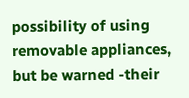possibility of using removable appliances, but be warned -their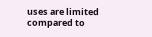uses are limited compared to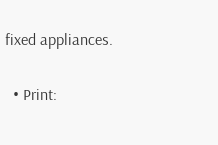fixed appliances.

  • Print: